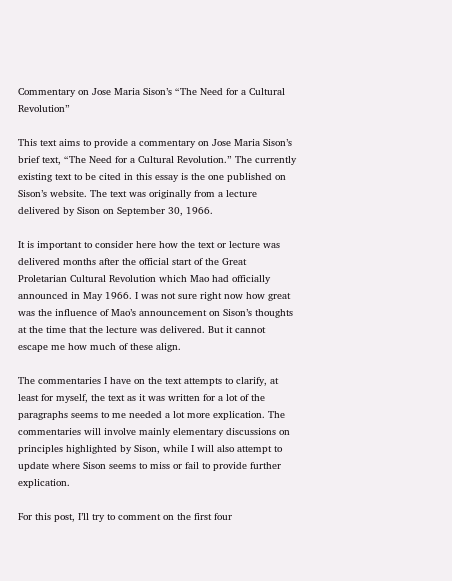Commentary on Jose Maria Sison’s “The Need for a Cultural Revolution”

This text aims to provide a commentary on Jose Maria Sison’s brief text, “The Need for a Cultural Revolution.” The currently existing text to be cited in this essay is the one published on Sison’s website. The text was originally from a lecture delivered by Sison on September 30, 1966.

It is important to consider here how the text or lecture was delivered months after the official start of the Great Proletarian Cultural Revolution which Mao had officially announced in May 1966. I was not sure right now how great was the influence of Mao’s announcement on Sison’s thoughts at the time that the lecture was delivered. But it cannot escape me how much of these align.

The commentaries I have on the text attempts to clarify, at least for myself, the text as it was written for a lot of the paragraphs seems to me needed a lot more explication. The commentaries will involve mainly elementary discussions on principles highlighted by Sison, while I will also attempt to update where Sison seems to miss or fail to provide further explication.

For this post, I’ll try to comment on the first four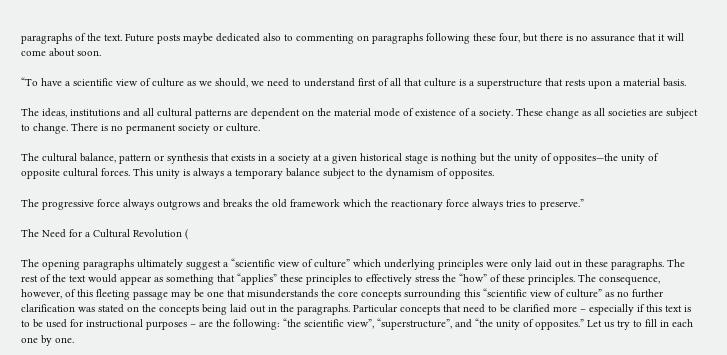paragraphs of the text. Future posts maybe dedicated also to commenting on paragraphs following these four, but there is no assurance that it will come about soon.

“To have a scientific view of culture as we should, we need to understand first of all that culture is a superstructure that rests upon a material basis.

The ideas, institutions and all cultural patterns are dependent on the material mode of existence of a society. These change as all societies are subject to change. There is no permanent society or culture.

The cultural balance, pattern or synthesis that exists in a society at a given historical stage is nothing but the unity of opposites—the unity of opposite cultural forces. This unity is always a temporary balance subject to the dynamism of opposites.

The progressive force always outgrows and breaks the old framework which the reactionary force always tries to preserve.”

The Need for a Cultural Revolution (

The opening paragraphs ultimately suggest a “scientific view of culture” which underlying principles were only laid out in these paragraphs. The rest of the text would appear as something that “applies” these principles to effectively stress the “how” of these principles. The consequence, however, of this fleeting passage may be one that misunderstands the core concepts surrounding this “scientific view of culture” as no further clarification was stated on the concepts being laid out in the paragraphs. Particular concepts that need to be clarified more – especially if this text is to be used for instructional purposes – are the following: “the scientific view”, “superstructure”, and “the unity of opposites.” Let us try to fill in each one by one.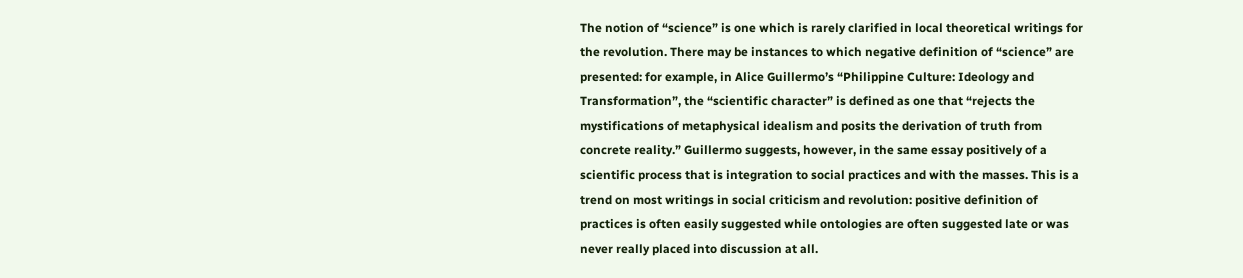The notion of “science” is one which is rarely clarified in local theoretical writings for the revolution. There may be instances to which negative definition of “science” are presented: for example, in Alice Guillermo’s “Philippine Culture: Ideology and Transformation”, the “scientific character” is defined as one that “rejects the mystifications of metaphysical idealism and posits the derivation of truth from concrete reality.” Guillermo suggests, however, in the same essay positively of a scientific process that is integration to social practices and with the masses. This is a trend on most writings in social criticism and revolution: positive definition of practices is often easily suggested while ontologies are often suggested late or was never really placed into discussion at all.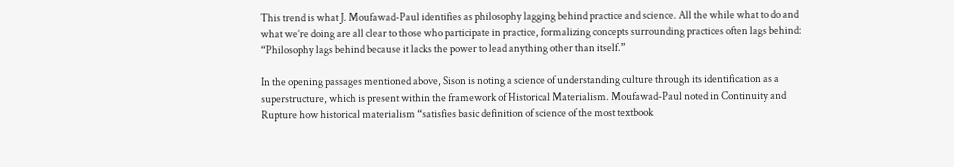This trend is what J. Moufawad-Paul identifies as philosophy lagging behind practice and science. All the while what to do and what we’re doing are all clear to those who participate in practice, formalizing concepts surrounding practices often lags behind: “Philosophy lags behind because it lacks the power to lead anything other than itself.”

In the opening passages mentioned above, Sison is noting a science of understanding culture through its identification as a superstructure, which is present within the framework of Historical Materialism. Moufawad-Paul noted in Continuity and Rupture how historical materialism “satisfies basic definition of science of the most textbook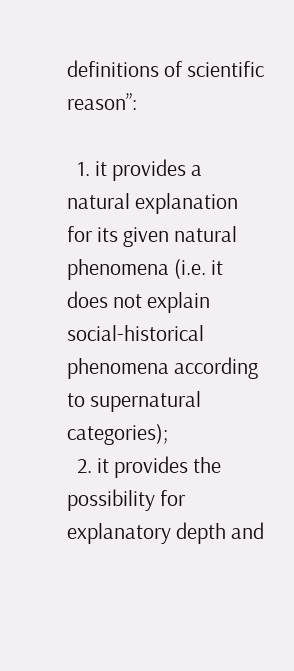definitions of scientific reason”:

  1. it provides a natural explanation for its given natural phenomena (i.e. it does not explain social-historical phenomena according to supernatural categories);
  2. it provides the possibility for explanatory depth and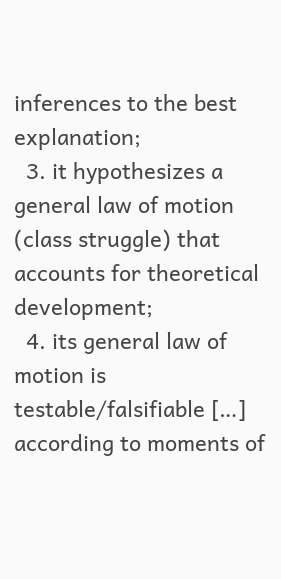inferences to the best explanation;
  3. it hypothesizes a general law of motion (class struggle) that accounts for theoretical development;
  4. its general law of motion is testable/falsifiable […] according to moments of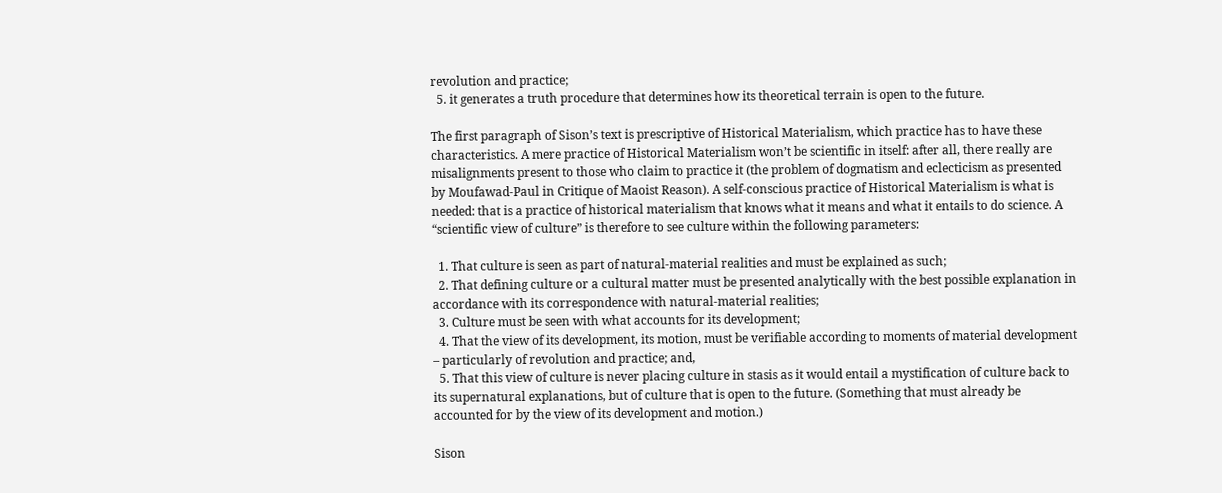revolution and practice;
  5. it generates a truth procedure that determines how its theoretical terrain is open to the future.

The first paragraph of Sison’s text is prescriptive of Historical Materialism, which practice has to have these characteristics. A mere practice of Historical Materialism won’t be scientific in itself: after all, there really are misalignments present to those who claim to practice it (the problem of dogmatism and eclecticism as presented by Moufawad-Paul in Critique of Maoist Reason). A self-conscious practice of Historical Materialism is what is needed: that is a practice of historical materialism that knows what it means and what it entails to do science. A “scientific view of culture” is therefore to see culture within the following parameters:

  1. That culture is seen as part of natural-material realities and must be explained as such;
  2. That defining culture or a cultural matter must be presented analytically with the best possible explanation in accordance with its correspondence with natural-material realities;
  3. Culture must be seen with what accounts for its development;
  4. That the view of its development, its motion, must be verifiable according to moments of material development – particularly of revolution and practice; and,
  5. That this view of culture is never placing culture in stasis as it would entail a mystification of culture back to its supernatural explanations, but of culture that is open to the future. (Something that must already be accounted for by the view of its development and motion.)

Sison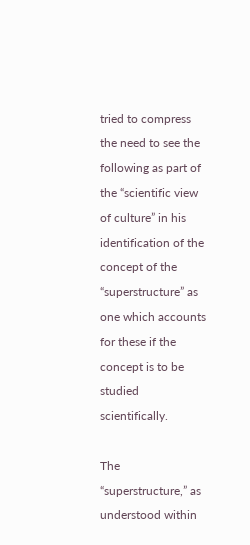tried to compress the need to see the following as part of the “scientific view of culture” in his identification of the concept of the “superstructure” as one which accounts for these if the concept is to be studied scientifically.

The “superstructure,” as understood within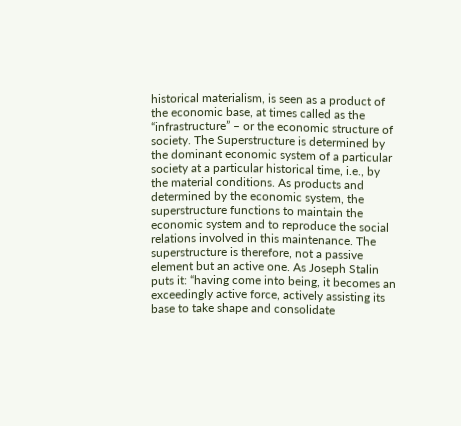historical materialism, is seen as a product of the economic base, at times called as the “infrastructure” – or the economic structure of society. The Superstructure is determined by the dominant economic system of a particular society at a particular historical time, i.e., by the material conditions. As products and determined by the economic system, the superstructure functions to maintain the economic system and to reproduce the social relations involved in this maintenance. The superstructure is therefore, not a passive element but an active one. As Joseph Stalin puts it: “having come into being, it becomes an exceedingly active force, actively assisting its base to take shape and consolidate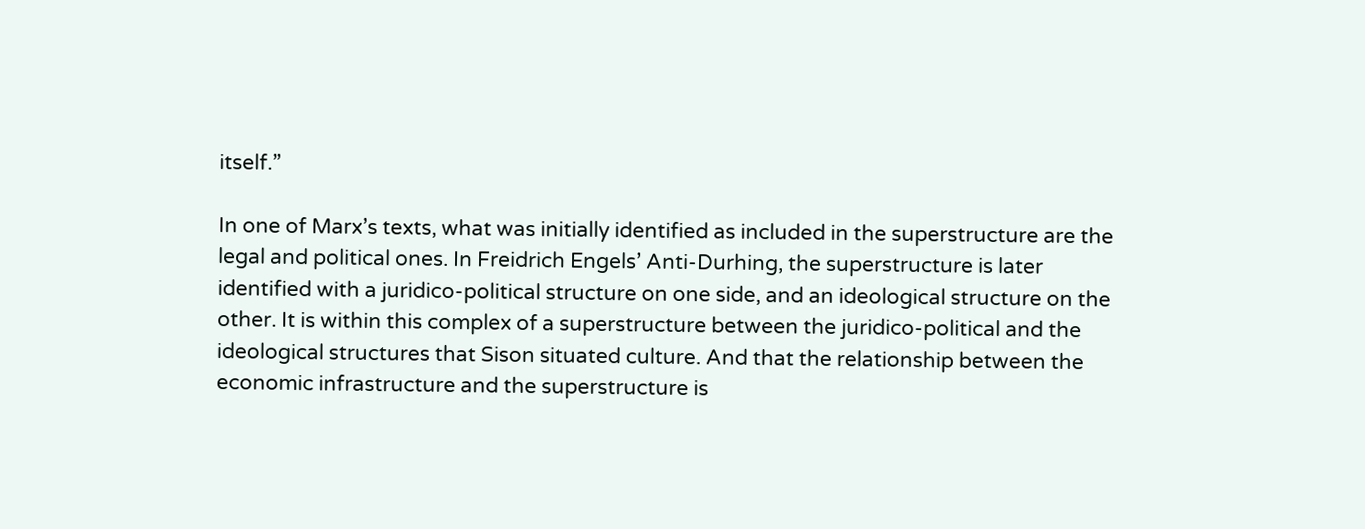itself.”

In one of Marx’s texts, what was initially identified as included in the superstructure are the legal and political ones. In Freidrich Engels’ Anti-Durhing, the superstructure is later identified with a juridico-political structure on one side, and an ideological structure on the other. It is within this complex of a superstructure between the juridico-political and the ideological structures that Sison situated culture. And that the relationship between the economic infrastructure and the superstructure is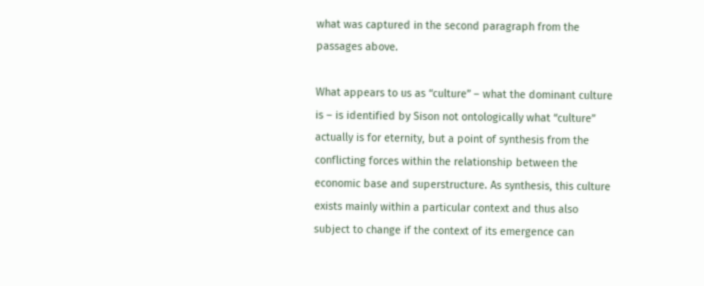what was captured in the second paragraph from the passages above.

What appears to us as “culture” – what the dominant culture is – is identified by Sison not ontologically what “culture” actually is for eternity, but a point of synthesis from the conflicting forces within the relationship between the economic base and superstructure. As synthesis, this culture exists mainly within a particular context and thus also subject to change if the context of its emergence can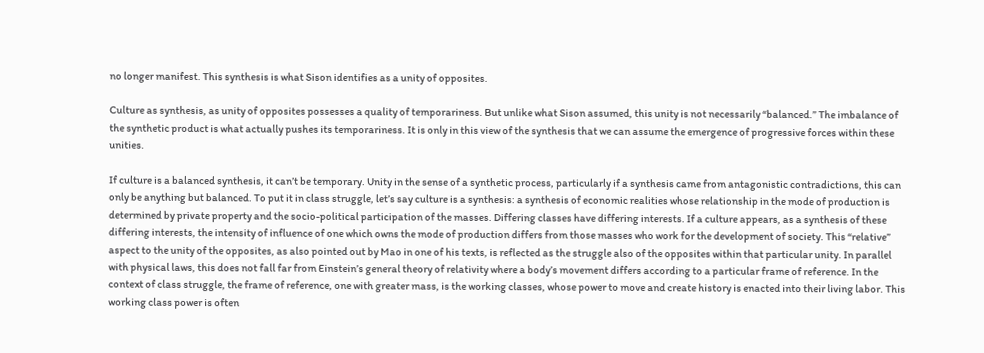no longer manifest. This synthesis is what Sison identifies as a unity of opposites.

Culture as synthesis, as unity of opposites possesses a quality of temporariness. But unlike what Sison assumed, this unity is not necessarily “balanced.” The imbalance of the synthetic product is what actually pushes its temporariness. It is only in this view of the synthesis that we can assume the emergence of progressive forces within these unities.

If culture is a balanced synthesis, it can’t be temporary. Unity in the sense of a synthetic process, particularly if a synthesis came from antagonistic contradictions, this can only be anything but balanced. To put it in class struggle, let’s say culture is a synthesis: a synthesis of economic realities whose relationship in the mode of production is determined by private property and the socio-political participation of the masses. Differing classes have differing interests. If a culture appears, as a synthesis of these differing interests, the intensity of influence of one which owns the mode of production differs from those masses who work for the development of society. This “relative” aspect to the unity of the opposites, as also pointed out by Mao in one of his texts, is reflected as the struggle also of the opposites within that particular unity. In parallel with physical laws, this does not fall far from Einstein’s general theory of relativity where a body’s movement differs according to a particular frame of reference. In the context of class struggle, the frame of reference, one with greater mass, is the working classes, whose power to move and create history is enacted into their living labor. This working class power is often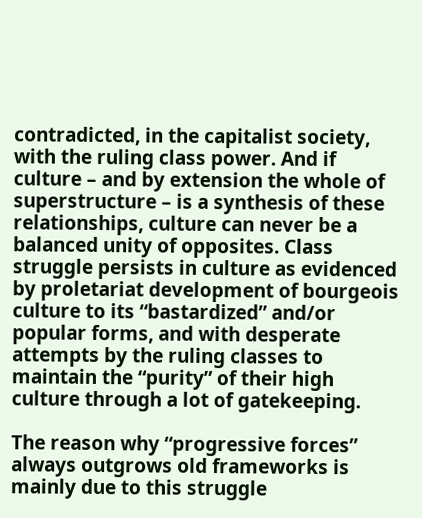contradicted, in the capitalist society, with the ruling class power. And if culture – and by extension the whole of superstructure – is a synthesis of these relationships, culture can never be a balanced unity of opposites. Class struggle persists in culture as evidenced by proletariat development of bourgeois culture to its “bastardized” and/or popular forms, and with desperate attempts by the ruling classes to maintain the “purity” of their high culture through a lot of gatekeeping.

The reason why “progressive forces” always outgrows old frameworks is mainly due to this struggle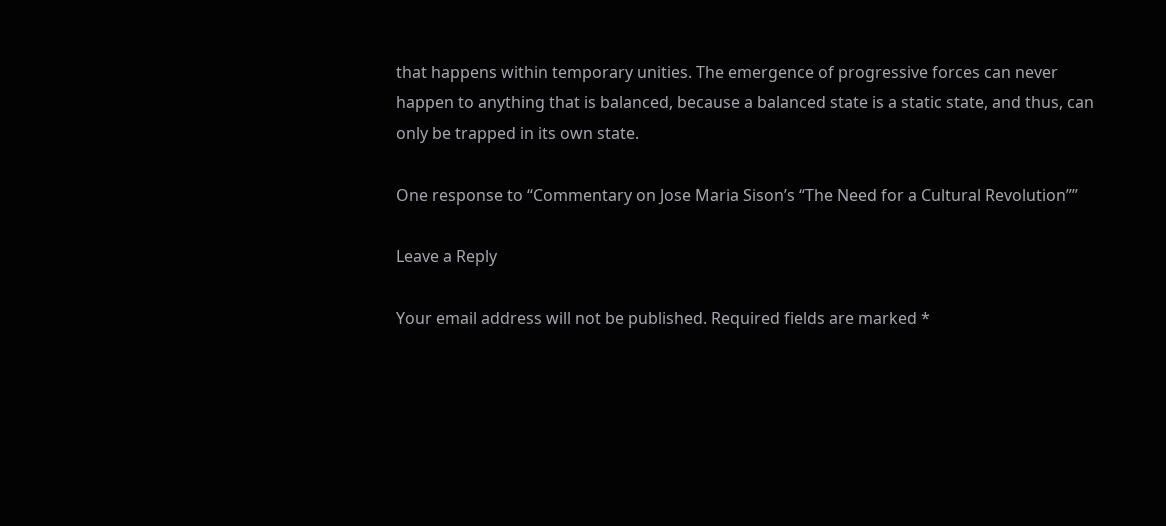that happens within temporary unities. The emergence of progressive forces can never happen to anything that is balanced, because a balanced state is a static state, and thus, can only be trapped in its own state.

One response to “Commentary on Jose Maria Sison’s “The Need for a Cultural Revolution””

Leave a Reply

Your email address will not be published. Required fields are marked *